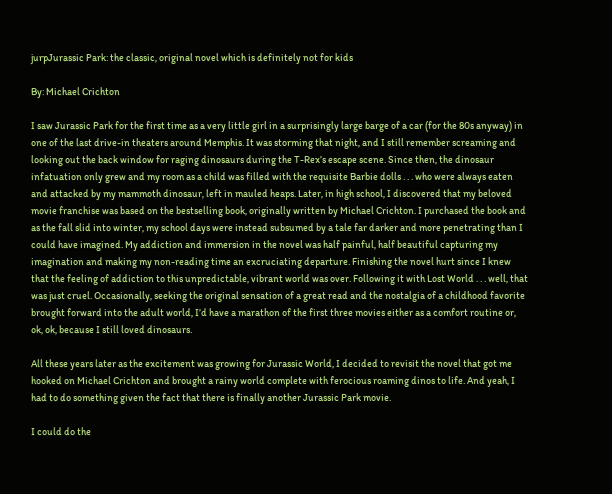jurpJurassic Park: the classic, original novel which is definitely not for kids

By: Michael Crichton

I saw Jurassic Park for the first time as a very little girl in a surprisingly large barge of a car (for the 80s anyway) in one of the last drive-in theaters around Memphis. It was storming that night, and I still remember screaming and looking out the back window for raging dinosaurs during the T-Rex’s escape scene. Since then, the dinosaur infatuation only grew and my room as a child was filled with the requisite Barbie dolls . . . who were always eaten and attacked by my mammoth dinosaur, left in mauled heaps. Later, in high school, I discovered that my beloved movie franchise was based on the bestselling book, originally written by Michael Crichton. I purchased the book and as the fall slid into winter, my school days were instead subsumed by a tale far darker and more penetrating than I could have imagined. My addiction and immersion in the novel was half painful, half beautiful capturing my imagination and making my non-reading time an excruciating departure. Finishing the novel hurt since I knew that the feeling of addiction to this unpredictable, vibrant world was over. Following it with Lost World . . . well, that was just cruel. Occasionally, seeking the original sensation of a great read and the nostalgia of a childhood favorite brought forward into the adult world, I’d have a marathon of the first three movies either as a comfort routine or, ok, ok, because I still loved dinosaurs.

All these years later as the excitement was growing for Jurassic World, I decided to revisit the novel that got me hooked on Michael Crichton and brought a rainy world complete with ferocious roaming dinos to life. And yeah, I had to do something given the fact that there is finally another Jurassic Park movie.

I could do the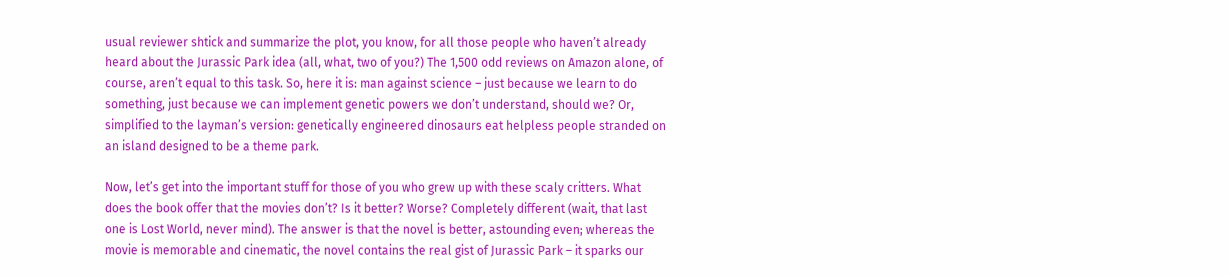usual reviewer shtick and summarize the plot, you know, for all those people who haven’t already heard about the Jurassic Park idea (all, what, two of you?) The 1,500 odd reviews on Amazon alone, of course, aren’t equal to this task. So, here it is: man against science – just because we learn to do something, just because we can implement genetic powers we don’t understand, should we? Or, simplified to the layman’s version: genetically engineered dinosaurs eat helpless people stranded on an island designed to be a theme park.

Now, let’s get into the important stuff for those of you who grew up with these scaly critters. What does the book offer that the movies don’t? Is it better? Worse? Completely different (wait, that last one is Lost World, never mind). The answer is that the novel is better, astounding even; whereas the movie is memorable and cinematic, the novel contains the real gist of Jurassic Park – it sparks our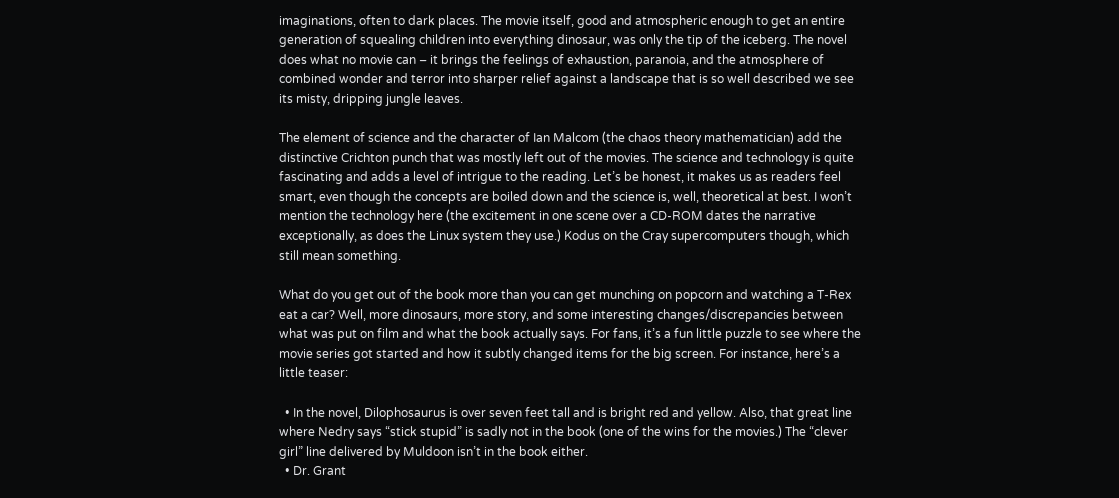imaginations, often to dark places. The movie itself, good and atmospheric enough to get an entire generation of squealing children into everything dinosaur, was only the tip of the iceberg. The novel does what no movie can – it brings the feelings of exhaustion, paranoia, and the atmosphere of combined wonder and terror into sharper relief against a landscape that is so well described we see its misty, dripping jungle leaves.

The element of science and the character of Ian Malcom (the chaos theory mathematician) add the distinctive Crichton punch that was mostly left out of the movies. The science and technology is quite fascinating and adds a level of intrigue to the reading. Let’s be honest, it makes us as readers feel smart, even though the concepts are boiled down and the science is, well, theoretical at best. I won’t mention the technology here (the excitement in one scene over a CD-ROM dates the narrative exceptionally, as does the Linux system they use.) Kodus on the Cray supercomputers though, which still mean something.

What do you get out of the book more than you can get munching on popcorn and watching a T-Rex eat a car? Well, more dinosaurs, more story, and some interesting changes/discrepancies between what was put on film and what the book actually says. For fans, it’s a fun little puzzle to see where the movie series got started and how it subtly changed items for the big screen. For instance, here’s a little teaser:

  • In the novel, Dilophosaurus is over seven feet tall and is bright red and yellow. Also, that great line where Nedry says “stick stupid” is sadly not in the book (one of the wins for the movies.) The “clever girl” line delivered by Muldoon isn’t in the book either.
  • Dr. Grant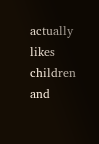actually likes children and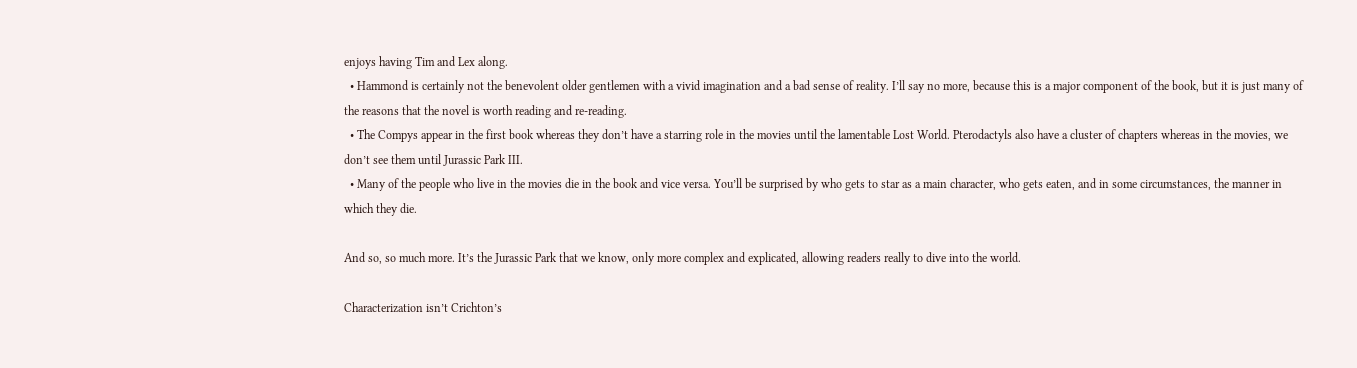enjoys having Tim and Lex along.
  • Hammond is certainly not the benevolent older gentlemen with a vivid imagination and a bad sense of reality. I’ll say no more, because this is a major component of the book, but it is just many of the reasons that the novel is worth reading and re-reading.
  • The Compys appear in the first book whereas they don’t have a starring role in the movies until the lamentable Lost World. Pterodactyls also have a cluster of chapters whereas in the movies, we don’t see them until Jurassic Park III.
  • Many of the people who live in the movies die in the book and vice versa. You’ll be surprised by who gets to star as a main character, who gets eaten, and in some circumstances, the manner in which they die.

And so, so much more. It’s the Jurassic Park that we know, only more complex and explicated, allowing readers really to dive into the world.

Characterization isn’t Crichton’s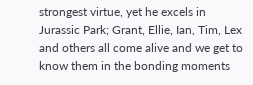strongest virtue, yet he excels in Jurassic Park; Grant, Ellie, Ian, Tim, Lex and others all come alive and we get to know them in the bonding moments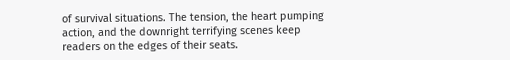of survival situations. The tension, the heart pumping action, and the downright terrifying scenes keep readers on the edges of their seats.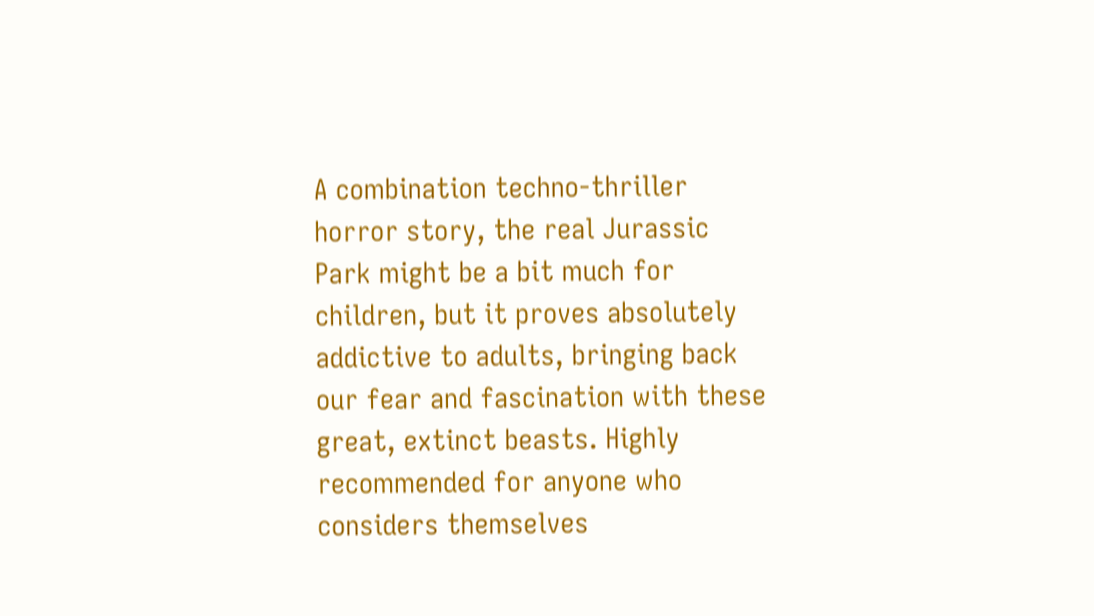A combination techno-thriller horror story, the real Jurassic Park might be a bit much for children, but it proves absolutely addictive to adults, bringing back our fear and fascination with these great, extinct beasts. Highly recommended for anyone who considers themselves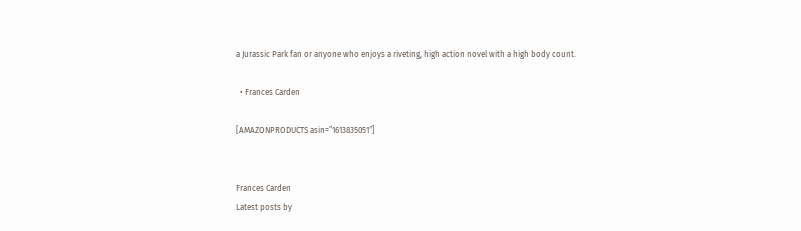a Jurassic Park fan or anyone who enjoys a riveting, high action novel with a high body count.

  • Frances Carden

[AMAZONPRODUCTS asin=”1613835051″]


Frances Carden
Latest posts by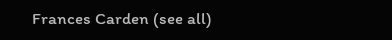Frances Carden (see all)